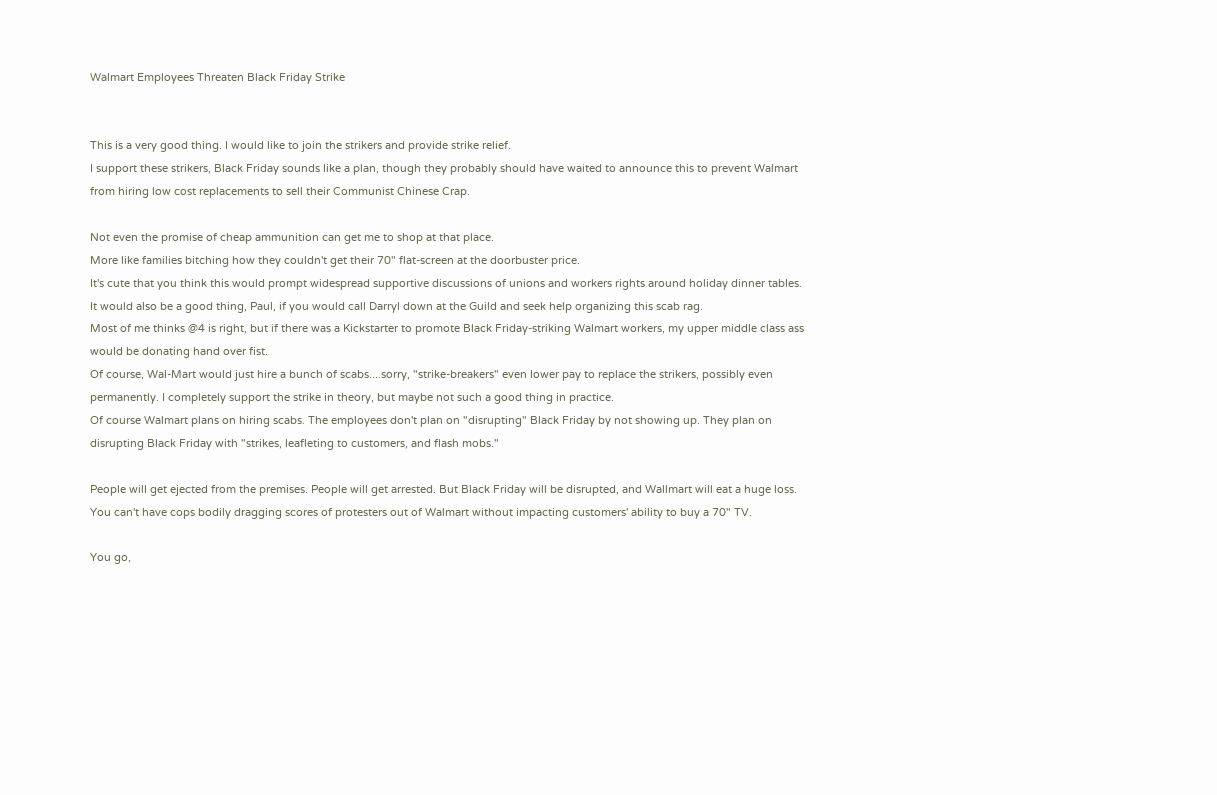Walmart Employees Threaten Black Friday Strike


This is a very good thing. I would like to join the strikers and provide strike relief.
I support these strikers, Black Friday sounds like a plan, though they probably should have waited to announce this to prevent Walmart from hiring low cost replacements to sell their Communist Chinese Crap.

Not even the promise of cheap ammunition can get me to shop at that place.
More like families bitching how they couldn't get their 70" flat-screen at the doorbuster price.
It's cute that you think this would prompt widespread supportive discussions of unions and workers rights around holiday dinner tables.
It would also be a good thing, Paul, if you would call Darryl down at the Guild and seek help organizing this scab rag.
Most of me thinks @4 is right, but if there was a Kickstarter to promote Black Friday-striking Walmart workers, my upper middle class ass would be donating hand over fist.
Of course, Wal-Mart would just hire a bunch of scabs....sorry, "strike-breakers" even lower pay to replace the strikers, possibly even permanently. I completely support the strike in theory, but maybe not such a good thing in practice.
Of course Walmart plans on hiring scabs. The employees don't plan on "disrupting" Black Friday by not showing up. They plan on disrupting Black Friday with "strikes, leafleting to customers, and flash mobs."

People will get ejected from the premises. People will get arrested. But Black Friday will be disrupted, and Wallmart will eat a huge loss. You can't have cops bodily dragging scores of protesters out of Walmart without impacting customers' ability to buy a 70" TV.

You go,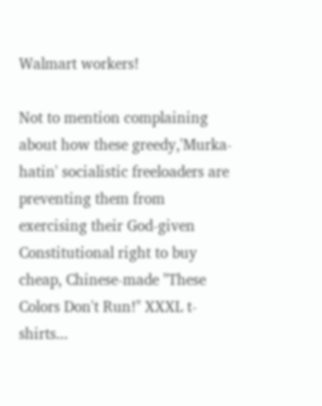Walmart workers!

Not to mention complaining about how these greedy,'Murka-hatin' socialistic freeloaders are preventing them from exercising their God-given Constitutional right to buy cheap, Chinese-made "These Colors Don't Run!" XXXL t-shirts...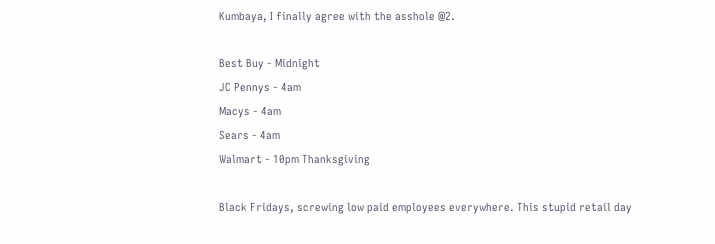Kumbaya, I finally agree with the asshole @2.

Best Buy - Midnight
JC Pennys - 4am
Macys - 4am
Sears - 4am
Walmart - 10pm Thanksgiving

Black Fridays, screwing low paid employees everywhere. This stupid retail day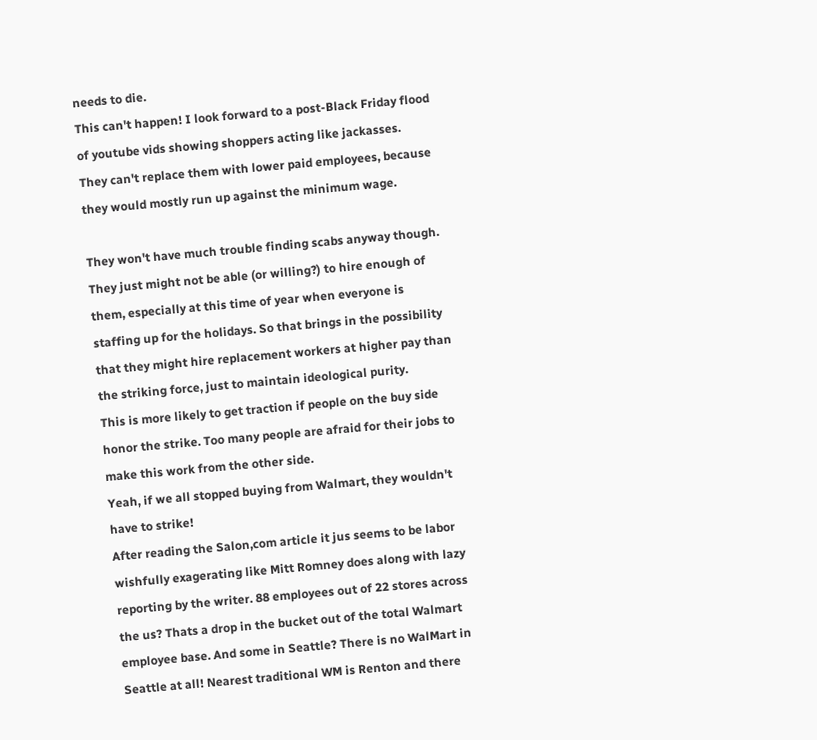needs to die.
This can't happen! I look forward to a post-Black Friday flood of youtube vids showing shoppers acting like jackasses.
They can't replace them with lower paid employees, because they would mostly run up against the minimum wage.

They won't have much trouble finding scabs anyway though. They just might not be able (or willing?) to hire enough of them, especially at this time of year when everyone is staffing up for the holidays. So that brings in the possibility that they might hire replacement workers at higher pay than the striking force, just to maintain ideological purity.
This is more likely to get traction if people on the buy side honor the strike. Too many people are afraid for their jobs to make this work from the other side.
Yeah, if we all stopped buying from Walmart, they wouldn't have to strike!
After reading the Salon,com article it jus seems to be labor wishfully exagerating like Mitt Romney does along with lazy reporting by the writer. 88 employees out of 22 stores across the us? Thats a drop in the bucket out of the total Walmart employee base. And some in Seattle? There is no WalMart in Seattle at all! Nearest traditional WM is Renton and there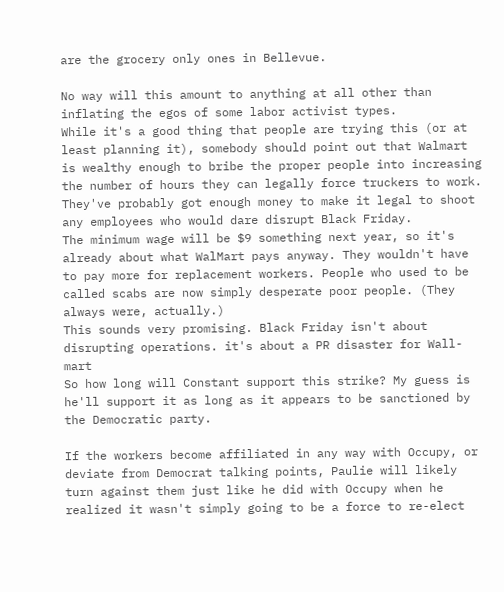are the grocery only ones in Bellevue.

No way will this amount to anything at all other than inflating the egos of some labor activist types.
While it's a good thing that people are trying this (or at least planning it), somebody should point out that Walmart is wealthy enough to bribe the proper people into increasing the number of hours they can legally force truckers to work. They've probably got enough money to make it legal to shoot any employees who would dare disrupt Black Friday.
The minimum wage will be $9 something next year, so it's already about what WalMart pays anyway. They wouldn't have to pay more for replacement workers. People who used to be called scabs are now simply desperate poor people. (They always were, actually.)
This sounds very promising. Black Friday isn't about disrupting operations. it's about a PR disaster for Wall-mart
So how long will Constant support this strike? My guess is he'll support it as long as it appears to be sanctioned by the Democratic party.

If the workers become affiliated in any way with Occupy, or deviate from Democrat talking points, Paulie will likely turn against them just like he did with Occupy when he realized it wasn't simply going to be a force to re-elect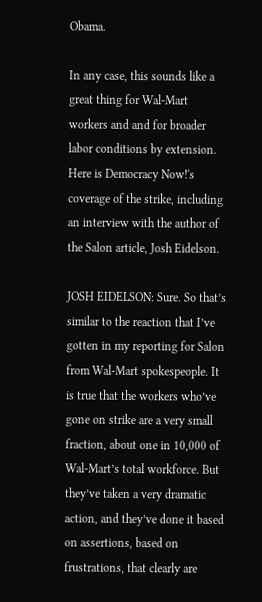Obama.

In any case, this sounds like a great thing for Wal-Mart workers and and for broader labor conditions by extension. Here is Democracy Now!'s coverage of the strike, including an interview with the author of the Salon article, Josh Eidelson.

JOSH EIDELSON: Sure. So that’s similar to the reaction that I’ve gotten in my reporting for Salon from Wal-Mart spokespeople. It is true that the workers who’ve gone on strike are a very small fraction, about one in 10,000 of Wal-Mart’s total workforce. But they’ve taken a very dramatic action, and they’ve done it based on assertions, based on frustrations, that clearly are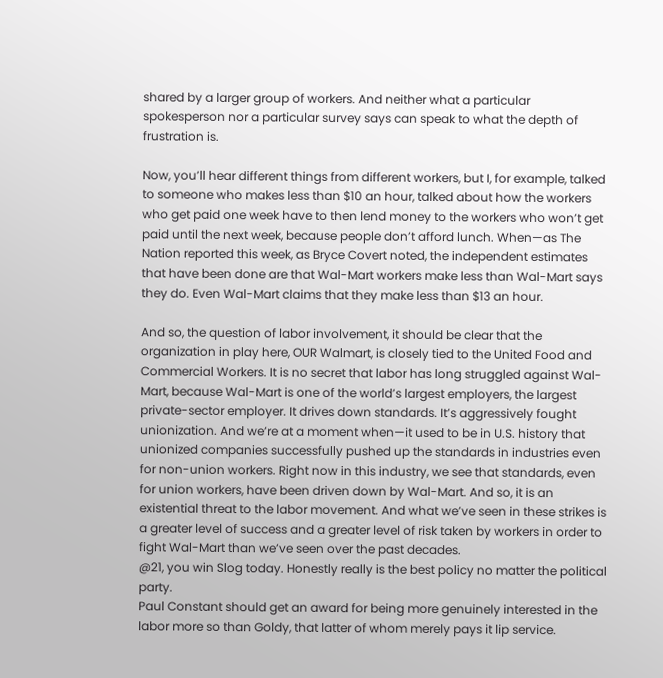shared by a larger group of workers. And neither what a particular spokesperson nor a particular survey says can speak to what the depth of frustration is.

Now, you’ll hear different things from different workers, but I, for example, talked to someone who makes less than $10 an hour, talked about how the workers who get paid one week have to then lend money to the workers who won’t get paid until the next week, because people don’t afford lunch. When—as The Nation reported this week, as Bryce Covert noted, the independent estimates that have been done are that Wal-Mart workers make less than Wal-Mart says they do. Even Wal-Mart claims that they make less than $13 an hour.

And so, the question of labor involvement, it should be clear that the organization in play here, OUR Walmart, is closely tied to the United Food and Commercial Workers. It is no secret that labor has long struggled against Wal-Mart, because Wal-Mart is one of the world’s largest employers, the largest private-sector employer. It drives down standards. It’s aggressively fought unionization. And we’re at a moment when—it used to be in U.S. history that unionized companies successfully pushed up the standards in industries even for non-union workers. Right now in this industry, we see that standards, even for union workers, have been driven down by Wal-Mart. And so, it is an existential threat to the labor movement. And what we’ve seen in these strikes is a greater level of success and a greater level of risk taken by workers in order to fight Wal-Mart than we’ve seen over the past decades.
@21, you win Slog today. Honestly really is the best policy no matter the political party.
Paul Constant should get an award for being more genuinely interested in the labor more so than Goldy, that latter of whom merely pays it lip service.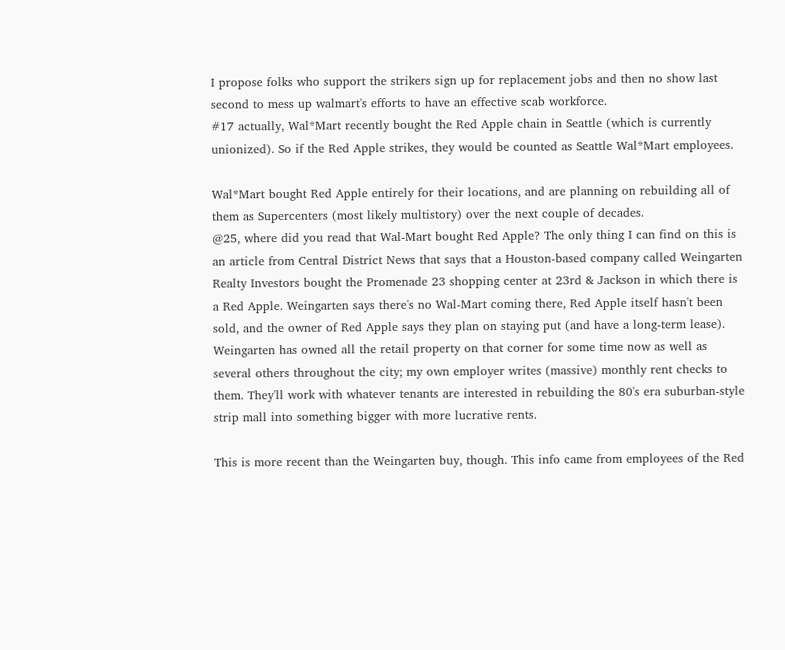I propose folks who support the strikers sign up for replacement jobs and then no show last second to mess up walmart's efforts to have an effective scab workforce.
#17 actually, Wal*Mart recently bought the Red Apple chain in Seattle (which is currently unionized). So if the Red Apple strikes, they would be counted as Seattle Wal*Mart employees.

Wal*Mart bought Red Apple entirely for their locations, and are planning on rebuilding all of them as Supercenters (most likely multistory) over the next couple of decades.
@25, where did you read that Wal-Mart bought Red Apple? The only thing I can find on this is an article from Central District News that says that a Houston-based company called Weingarten Realty Investors bought the Promenade 23 shopping center at 23rd & Jackson in which there is a Red Apple. Weingarten says there's no Wal-Mart coming there, Red Apple itself hasn't been sold, and the owner of Red Apple says they plan on staying put (and have a long-term lease).
Weingarten has owned all the retail property on that corner for some time now as well as several others throughout the city; my own employer writes (massive) monthly rent checks to them. They'll work with whatever tenants are interested in rebuilding the 80's era suburban-style strip mall into something bigger with more lucrative rents.

This is more recent than the Weingarten buy, though. This info came from employees of the Red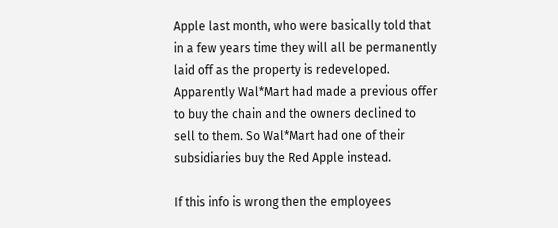Apple last month, who were basically told that in a few years time they will all be permanently laid off as the property is redeveloped. Apparently Wal*Mart had made a previous offer to buy the chain and the owners declined to sell to them. So Wal*Mart had one of their subsidiaries buy the Red Apple instead.

If this info is wrong then the employees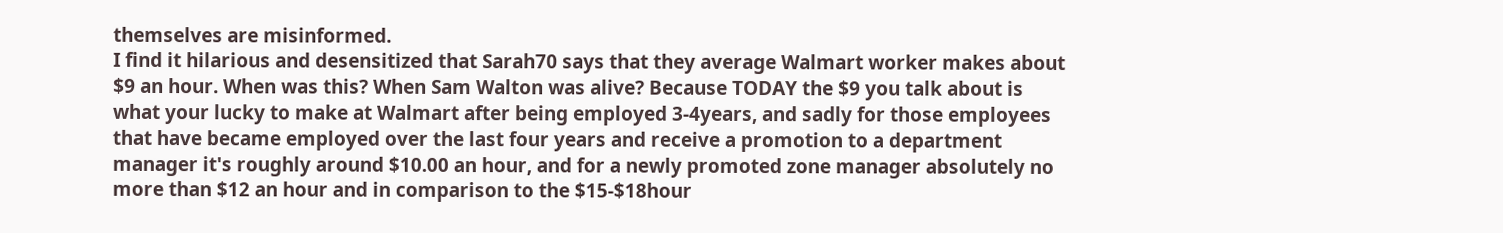themselves are misinformed.
I find it hilarious and desensitized that Sarah70 says that they average Walmart worker makes about $9 an hour. When was this? When Sam Walton was alive? Because TODAY the $9 you talk about is what your lucky to make at Walmart after being employed 3-4years, and sadly for those employees that have became employed over the last four years and receive a promotion to a department manager it's roughly around $10.00 an hour, and for a newly promoted zone manager absolutely no more than $12 an hour and in comparison to the $15-$18hour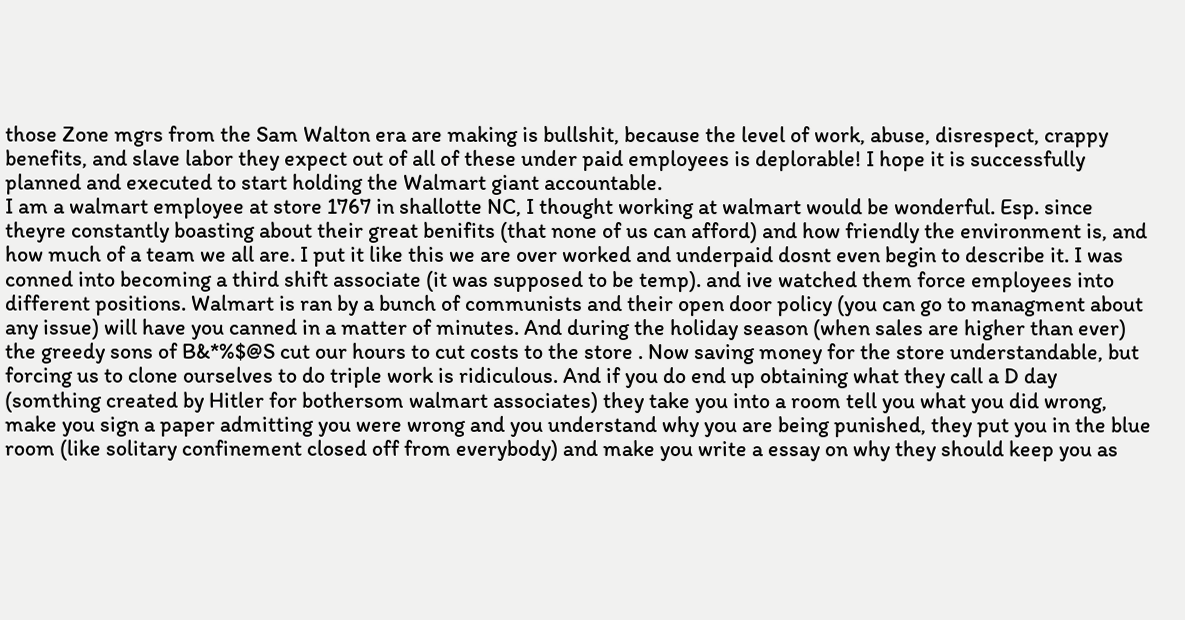those Zone mgrs from the Sam Walton era are making is bullshit, because the level of work, abuse, disrespect, crappy benefits, and slave labor they expect out of all of these under paid employees is deplorable! I hope it is successfully planned and executed to start holding the Walmart giant accountable.
I am a walmart employee at store 1767 in shallotte NC, I thought working at walmart would be wonderful. Esp. since theyre constantly boasting about their great benifits (that none of us can afford) and how friendly the environment is, and how much of a team we all are. I put it like this we are over worked and underpaid dosnt even begin to describe it. I was conned into becoming a third shift associate (it was supposed to be temp). and ive watched them force employees into different positions. Walmart is ran by a bunch of communists and their open door policy (you can go to managment about any issue) will have you canned in a matter of minutes. And during the holiday season (when sales are higher than ever) the greedy sons of B&*%$@S cut our hours to cut costs to the store . Now saving money for the store understandable, but forcing us to clone ourselves to do triple work is ridiculous. And if you do end up obtaining what they call a D day (somthing created by Hitler for bothersom walmart associates) they take you into a room tell you what you did wrong, make you sign a paper admitting you were wrong and you understand why you are being punished, they put you in the blue room (like solitary confinement closed off from everybody) and make you write a essay on why they should keep you as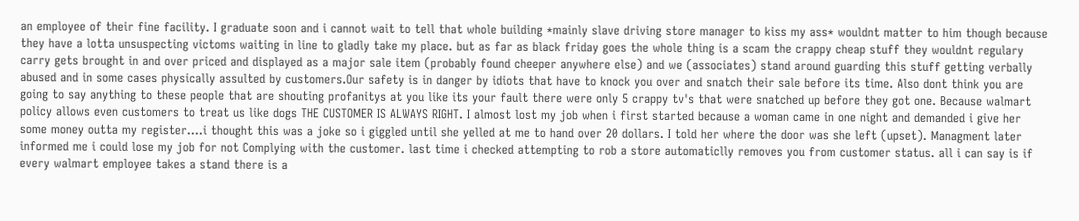an employee of their fine facility. I graduate soon and i cannot wait to tell that whole building *mainly slave driving store manager to kiss my ass* wouldnt matter to him though because they have a lotta unsuspecting victoms waiting in line to gladly take my place. but as far as black friday goes the whole thing is a scam the crappy cheap stuff they wouldnt regulary carry gets brought in and over priced and displayed as a major sale item (probably found cheeper anywhere else) and we (associates) stand around guarding this stuff getting verbally abused and in some cases physically assulted by customers.Our safety is in danger by idiots that have to knock you over and snatch their sale before its time. Also dont think you are going to say anything to these people that are shouting profanitys at you like its your fault there were only 5 crappy tv's that were snatched up before they got one. Because walmart policy allows even customers to treat us like dogs THE CUSTOMER IS ALWAYS RIGHT. I almost lost my job when i first started because a woman came in one night and demanded i give her some money outta my register....i thought this was a joke so i giggled until she yelled at me to hand over 20 dollars. I told her where the door was she left (upset). Managment later informed me i could lose my job for not Complying with the customer. last time i checked attempting to rob a store automaticlly removes you from customer status. all i can say is if every walmart employee takes a stand there is a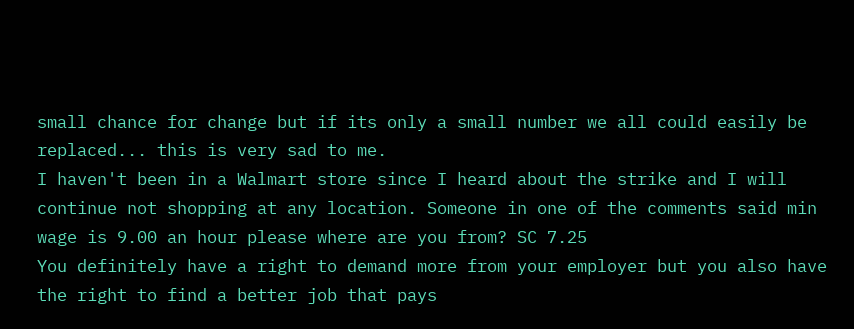small chance for change but if its only a small number we all could easily be replaced... this is very sad to me.
I haven't been in a Walmart store since I heard about the strike and I will continue not shopping at any location. Someone in one of the comments said min wage is 9.00 an hour please where are you from? SC 7.25
You definitely have a right to demand more from your employer but you also have the right to find a better job that pays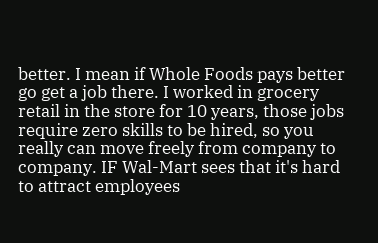better. I mean if Whole Foods pays better go get a job there. I worked in grocery retail in the store for 10 years, those jobs require zero skills to be hired, so you really can move freely from company to company. IF Wal-Mart sees that it's hard to attract employees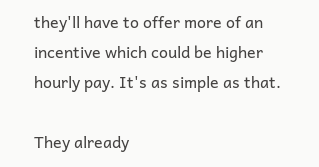they'll have to offer more of an incentive which could be higher hourly pay. It's as simple as that.

They already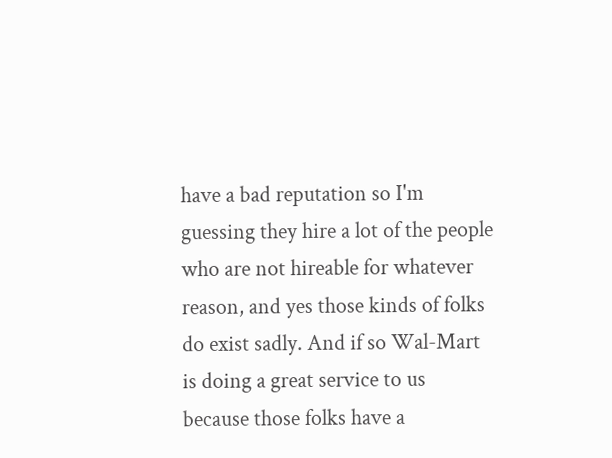have a bad reputation so I'm guessing they hire a lot of the people who are not hireable for whatever reason, and yes those kinds of folks do exist sadly. And if so Wal-Mart is doing a great service to us because those folks have a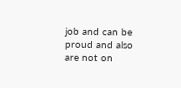job and can be proud and also are not on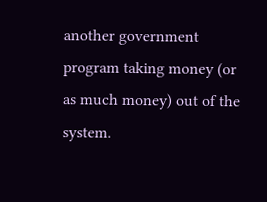another government program taking money (or as much money) out of the system.